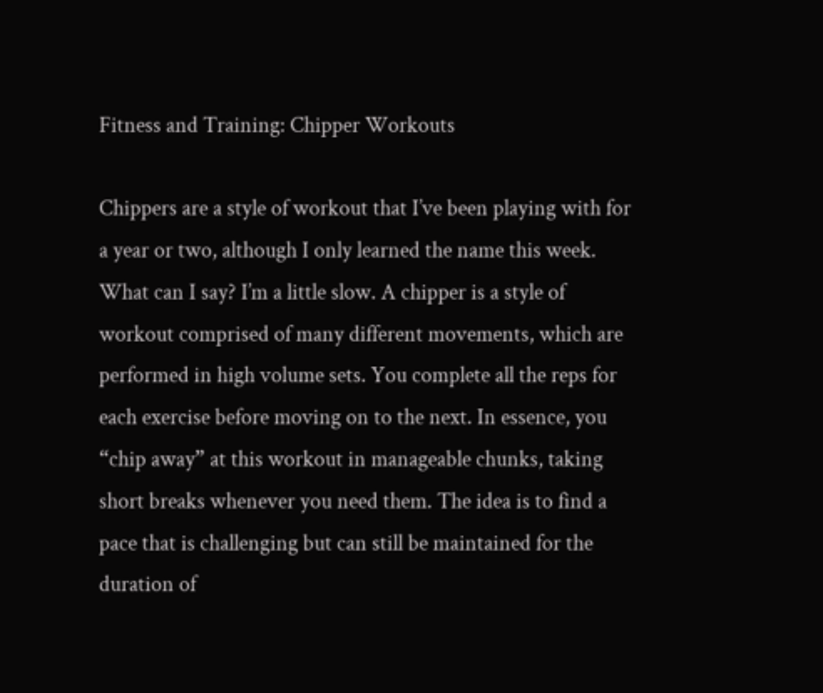Fitness and Training: Chipper Workouts

Chippers are a style of workout that I’ve been playing with for a year or two, although I only learned the name this week. What can I say? I’m a little slow. A chipper is a style of workout comprised of many different movements, which are performed in high volume sets. You complete all the reps for each exercise before moving on to the next. In essence, you “chip away” at this workout in manageable chunks, taking short breaks whenever you need them. The idea is to find a pace that is challenging but can still be maintained for the duration of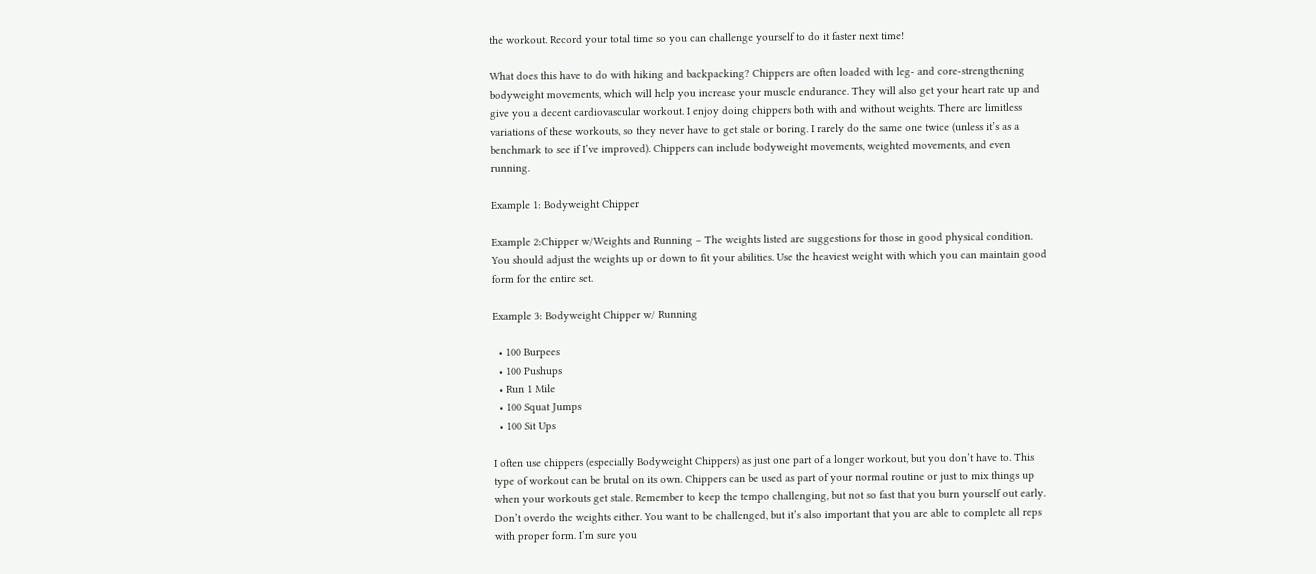the workout. Record your total time so you can challenge yourself to do it faster next time!

What does this have to do with hiking and backpacking? Chippers are often loaded with leg- and core-strengthening bodyweight movements, which will help you increase your muscle endurance. They will also get your heart rate up and give you a decent cardiovascular workout. I enjoy doing chippers both with and without weights. There are limitless variations of these workouts, so they never have to get stale or boring. I rarely do the same one twice (unless it’s as a benchmark to see if I’ve improved). Chippers can include bodyweight movements, weighted movements, and even running.

Example 1: Bodyweight Chipper

Example 2:Chipper w/Weights and Running – The weights listed are suggestions for those in good physical condition. You should adjust the weights up or down to fit your abilities. Use the heaviest weight with which you can maintain good form for the entire set.

Example 3: Bodyweight Chipper w/ Running

  • 100 Burpees
  • 100 Pushups
  • Run 1 Mile
  • 100 Squat Jumps
  • 100 Sit Ups

I often use chippers (especially Bodyweight Chippers) as just one part of a longer workout, but you don’t have to. This type of workout can be brutal on its own. Chippers can be used as part of your normal routine or just to mix things up when your workouts get stale. Remember to keep the tempo challenging, but not so fast that you burn yourself out early. Don’t overdo the weights either. You want to be challenged, but it’s also important that you are able to complete all reps with proper form. I’m sure you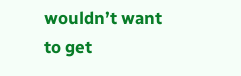wouldn’t want to get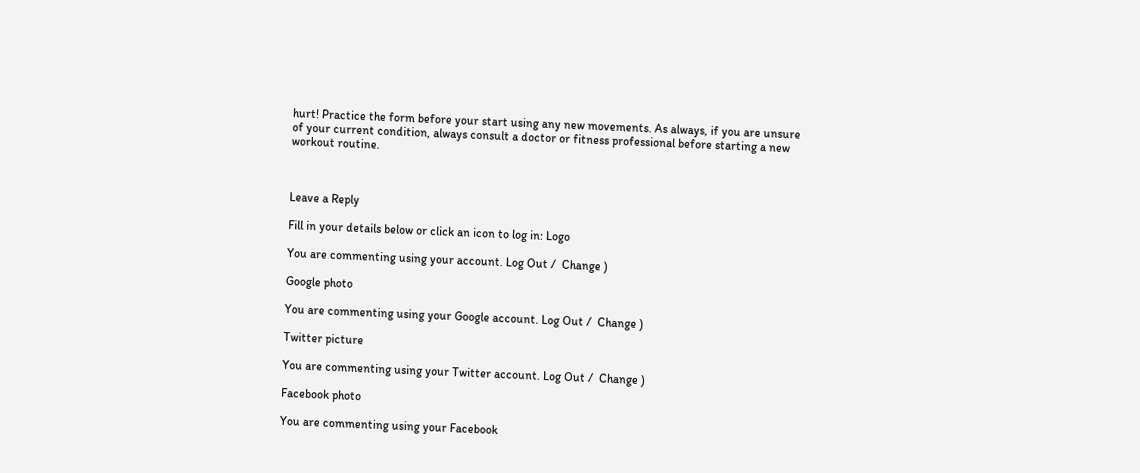hurt! Practice the form before your start using any new movements. As always, if you are unsure of your current condition, always consult a doctor or fitness professional before starting a new workout routine.



Leave a Reply

Fill in your details below or click an icon to log in: Logo

You are commenting using your account. Log Out /  Change )

Google photo

You are commenting using your Google account. Log Out /  Change )

Twitter picture

You are commenting using your Twitter account. Log Out /  Change )

Facebook photo

You are commenting using your Facebook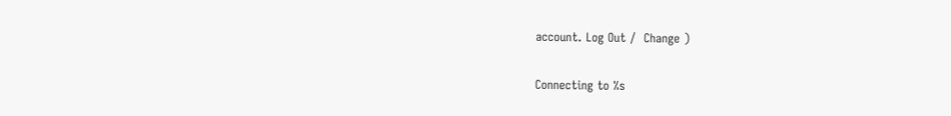account. Log Out /  Change )

Connecting to %s